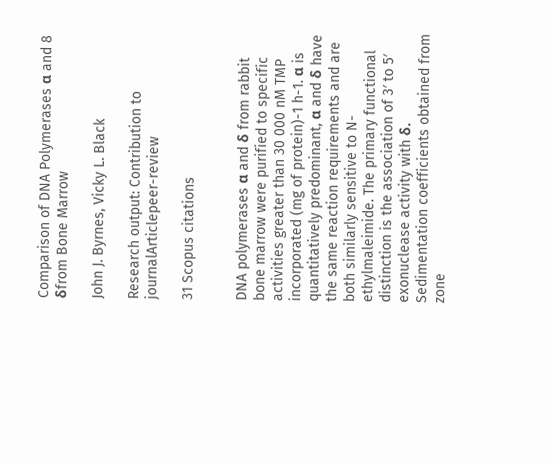Comparison of DNA Polymerases α and 8 δfrom Bone Marrow

John J. Byrnes, Vicky L. Black

Research output: Contribution to journalArticlepeer-review

31 Scopus citations


DNA polymerases α and δ from rabbit bone marrow were purified to specific activities greater than 30 000 nM TMP incorporated (mg of protein)-1 h-1. α is quantitatively predominant, α and δ have the same reaction requirements and are both similarly sensitive to N-ethylmaleimide. The primary functional distinction is the association of 3′ to 5′ exonuclease activity with δ. Sedimentation coefficients obtained from zone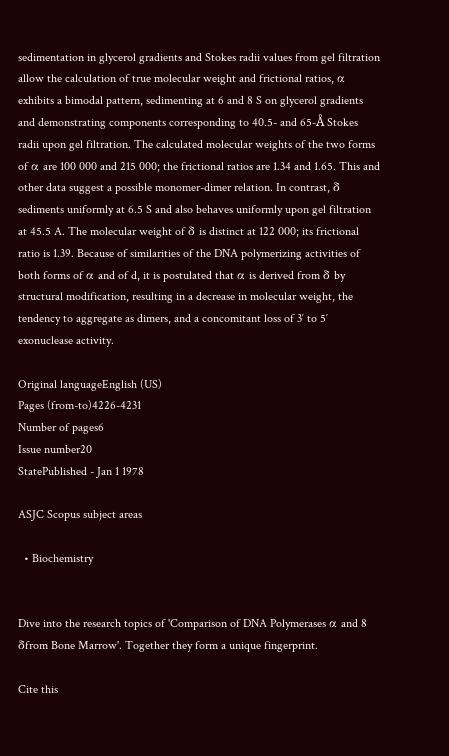sedimentation in glycerol gradients and Stokes radii values from gel filtration allow the calculation of true molecular weight and frictional ratios, α exhibits a bimodal pattern, sedimenting at 6 and 8 S on glycerol gradients and demonstrating components corresponding to 40.5- and 65-Å Stokes radii upon gel filtration. The calculated molecular weights of the two forms of α are 100 000 and 215 000; the frictional ratios are 1.34 and 1.65. This and other data suggest a possible monomer-dimer relation. In contrast, δ sediments uniformly at 6.5 S and also behaves uniformly upon gel filtration at 45.5 A. The molecular weight of δ is distinct at 122 000; its frictional ratio is 1.39. Because of similarities of the DNA polymerizing activities of both forms of α and of d, it is postulated that α is derived from δ by structural modification, resulting in a decrease in molecular weight, the tendency to aggregate as dimers, and a concomitant loss of 3′ to 5′ exonuclease activity.

Original languageEnglish (US)
Pages (from-to)4226-4231
Number of pages6
Issue number20
StatePublished - Jan 1 1978

ASJC Scopus subject areas

  • Biochemistry


Dive into the research topics of 'Comparison of DNA Polymerases α and 8 δfrom Bone Marrow'. Together they form a unique fingerprint.

Cite this